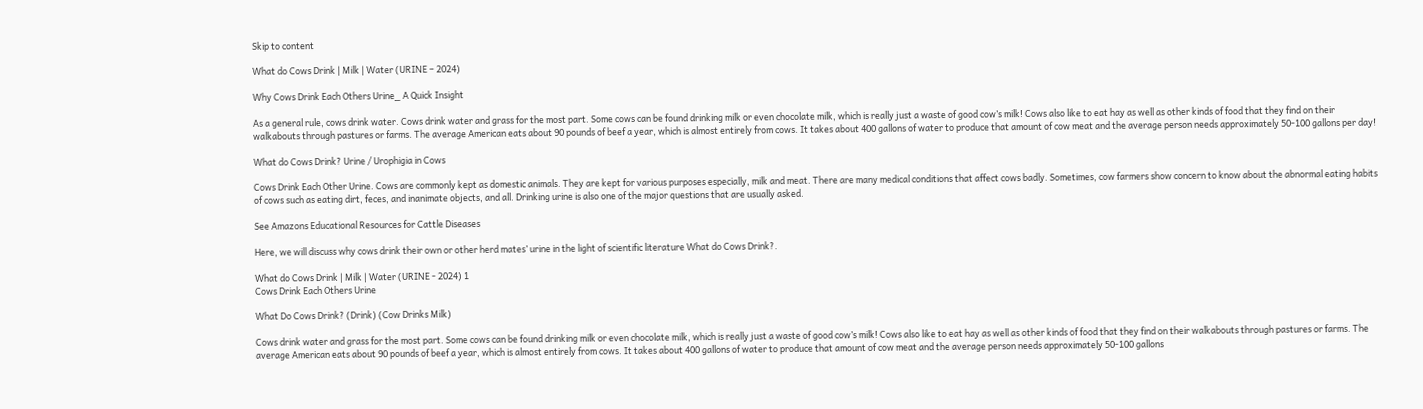Skip to content

What do Cows Drink | Milk | Water (URINE – 2024)

Why Cows Drink Each Others Urine_ A Quick Insight

As a general rule, cows drink water. Cows drink water and grass for the most part. Some cows can be found drinking milk or even chocolate milk, which is really just a waste of good cow’s milk! Cows also like to eat hay as well as other kinds of food that they find on their walkabouts through pastures or farms. The average American eats about 90 pounds of beef a year, which is almost entirely from cows. It takes about 400 gallons of water to produce that amount of cow meat and the average person needs approximately 50-100 gallons per day!

What do Cows Drink? Urine / Urophigia in Cows

Cows Drink Each Other Urine. Cows are commonly kept as domestic animals. They are kept for various purposes especially, milk and meat. There are many medical conditions that affect cows badly. Sometimes, cow farmers show concern to know about the abnormal eating habits of cows such as eating dirt, feces, and inanimate objects, and all. Drinking urine is also one of the major questions that are usually asked.

See Amazons Educational Resources for Cattle Diseases

Here, we will discuss why cows drink their own or other herd mates’ urine in the light of scientific literature What do Cows Drink?.

What do Cows Drink | Milk | Water (URINE - 2024) 1
Cows Drink Each Others Urine

What Do Cows Drink? (Drink) (Cow Drinks Milk)

Cows drink water and grass for the most part. Some cows can be found drinking milk or even chocolate milk, which is really just a waste of good cow’s milk! Cows also like to eat hay as well as other kinds of food that they find on their walkabouts through pastures or farms. The average American eats about 90 pounds of beef a year, which is almost entirely from cows. It takes about 400 gallons of water to produce that amount of cow meat and the average person needs approximately 50-100 gallons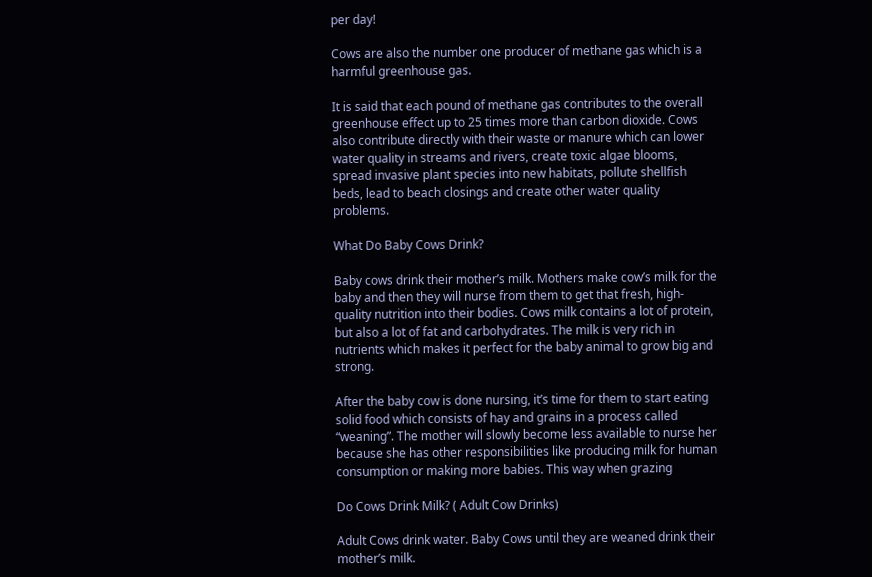per day!

Cows are also the number one producer of methane gas which is a harmful greenhouse gas.

It is said that each pound of methane gas contributes to the overall greenhouse effect up to 25 times more than carbon dioxide. Cows also contribute directly with their waste or manure which can lower water quality in streams and rivers, create toxic algae blooms, spread invasive plant species into new habitats, pollute shellfish beds, lead to beach closings and create other water quality problems.

What Do Baby Cows Drink?

Baby cows drink their mother’s milk. Mothers make cow’s milk for the baby and then they will nurse from them to get that fresh, high-quality nutrition into their bodies. Cows milk contains a lot of protein, but also a lot of fat and carbohydrates. The milk is very rich in nutrients which makes it perfect for the baby animal to grow big and strong.

After the baby cow is done nursing, it’s time for them to start eating solid food which consists of hay and grains in a process called “weaning”. The mother will slowly become less available to nurse her because she has other responsibilities like producing milk for human consumption or making more babies. This way when grazing

Do Cows Drink Milk? ( Adult Cow Drinks)

Adult Cows drink water. Baby Cows until they are weaned drink their mother’s milk.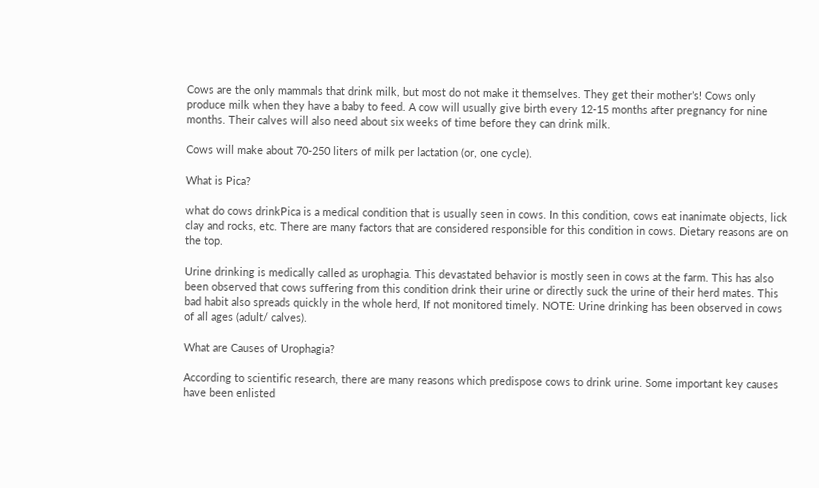Cows are the only mammals that drink milk, but most do not make it themselves. They get their mother’s! Cows only produce milk when they have a baby to feed. A cow will usually give birth every 12-15 months after pregnancy for nine months. Their calves will also need about six weeks of time before they can drink milk.

Cows will make about 70-250 liters of milk per lactation (or, one cycle).

What is Pica?

what do cows drinkPica is a medical condition that is usually seen in cows. In this condition, cows eat inanimate objects, lick clay and rocks, etc. There are many factors that are considered responsible for this condition in cows. Dietary reasons are on the top.

Urine drinking is medically called as urophagia. This devastated behavior is mostly seen in cows at the farm. This has also been observed that cows suffering from this condition drink their urine or directly suck the urine of their herd mates. This bad habit also spreads quickly in the whole herd, If not monitored timely. NOTE: Urine drinking has been observed in cows of all ages (adult/ calves).

What are Causes of Urophagia?

According to scientific research, there are many reasons which predispose cows to drink urine. Some important key causes have been enlisted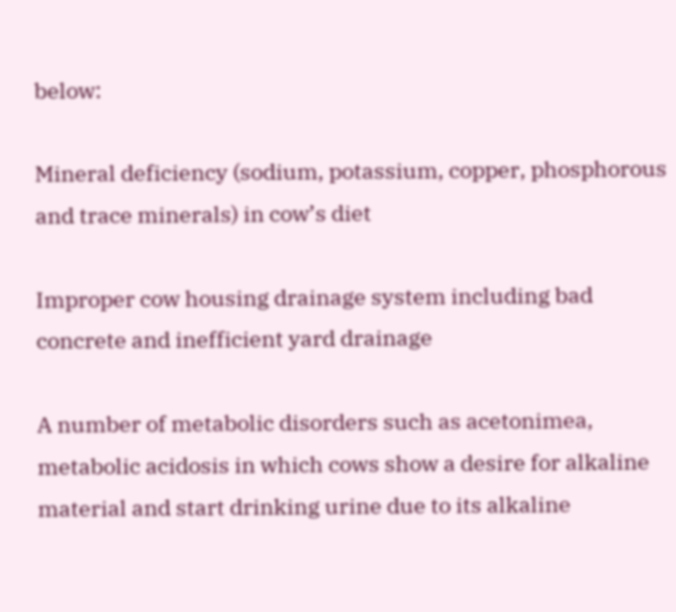below:

Mineral deficiency (sodium, potassium, copper, phosphorous and trace minerals) in cow’s diet

Improper cow housing drainage system including bad concrete and inefficient yard drainage

A number of metabolic disorders such as acetonimea, metabolic acidosis in which cows show a desire for alkaline material and start drinking urine due to its alkaline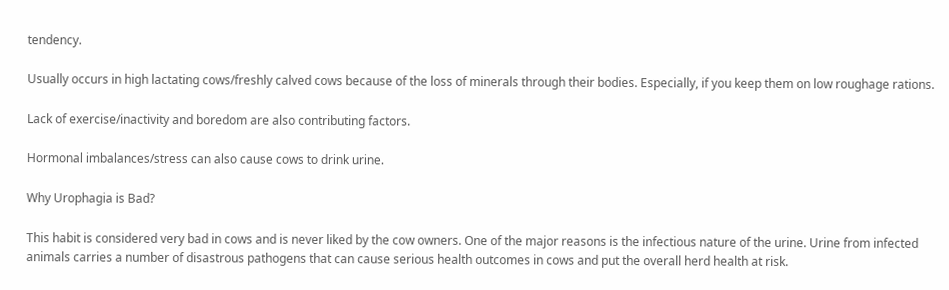tendency.

Usually occurs in high lactating cows/freshly calved cows because of the loss of minerals through their bodies. Especially, if you keep them on low roughage rations.

Lack of exercise/inactivity and boredom are also contributing factors.

Hormonal imbalances/stress can also cause cows to drink urine.

Why Urophagia is Bad?

This habit is considered very bad in cows and is never liked by the cow owners. One of the major reasons is the infectious nature of the urine. Urine from infected animals carries a number of disastrous pathogens that can cause serious health outcomes in cows and put the overall herd health at risk.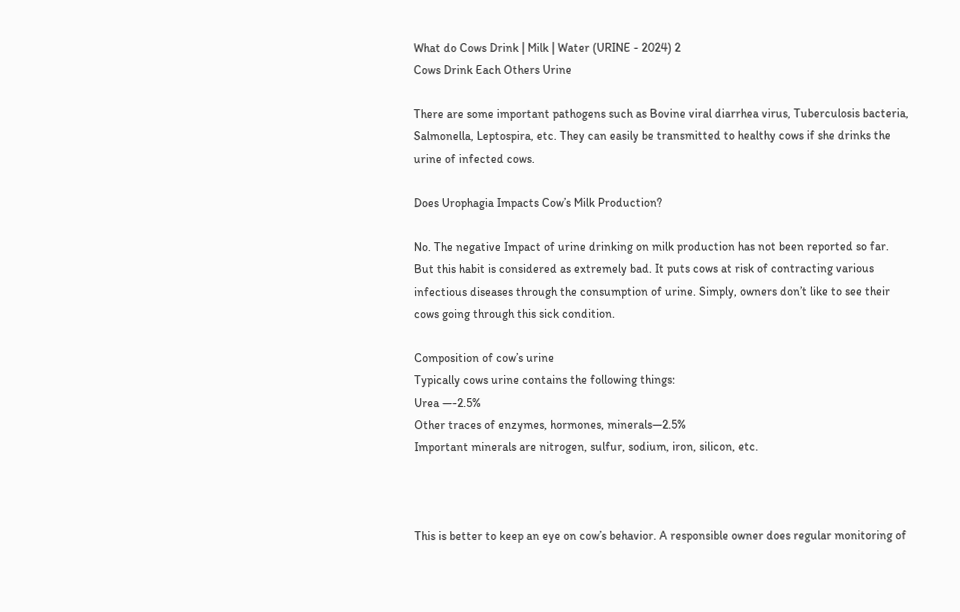What do Cows Drink | Milk | Water (URINE - 2024) 2
Cows Drink Each Others Urine

There are some important pathogens such as Bovine viral diarrhea virus, Tuberculosis bacteria, Salmonella, Leptospira, etc. They can easily be transmitted to healthy cows if she drinks the urine of infected cows.

Does Urophagia Impacts Cow’s Milk Production?

No. The negative Impact of urine drinking on milk production has not been reported so far. But this habit is considered as extremely bad. It puts cows at risk of contracting various infectious diseases through the consumption of urine. Simply, owners don’t like to see their cows going through this sick condition.

Composition of cow’s urine
Typically cows urine contains the following things:
Urea —-2.5%
Other traces of enzymes, hormones, minerals—2.5%
Important minerals are nitrogen, sulfur, sodium, iron, silicon, etc.



This is better to keep an eye on cow’s behavior. A responsible owner does regular monitoring of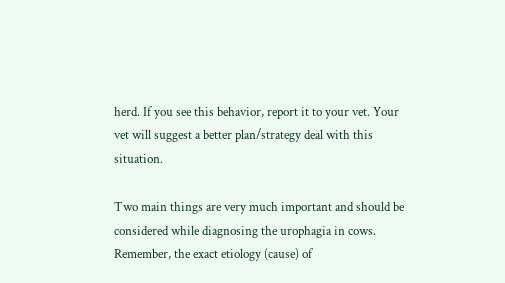herd. If you see this behavior, report it to your vet. Your vet will suggest a better plan/strategy deal with this situation.

Two main things are very much important and should be considered while diagnosing the urophagia in cows. Remember, the exact etiology (cause) of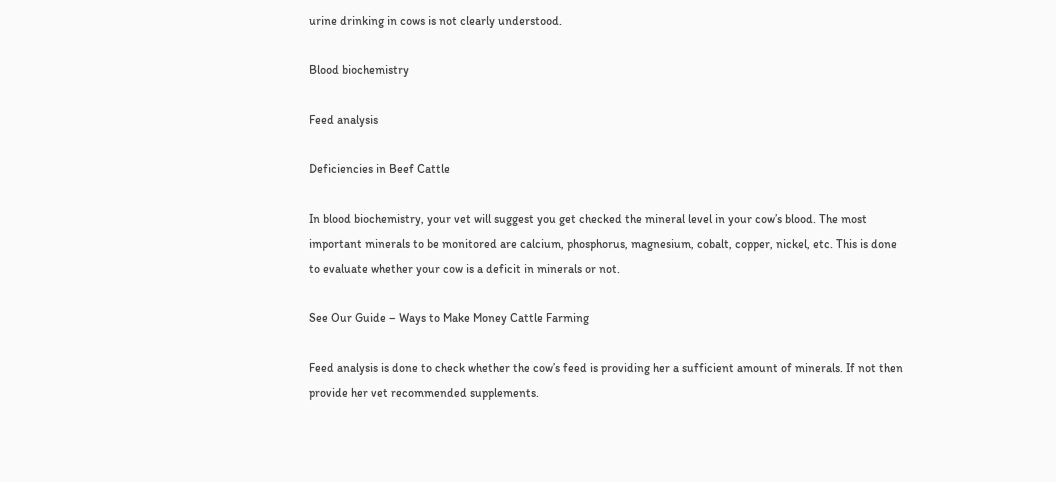urine drinking in cows is not clearly understood.

Blood biochemistry

Feed analysis

Deficiencies in Beef Cattle

In blood biochemistry, your vet will suggest you get checked the mineral level in your cow’s blood. The most important minerals to be monitored are calcium, phosphorus, magnesium, cobalt, copper, nickel, etc. This is done to evaluate whether your cow is a deficit in minerals or not.

See Our Guide – Ways to Make Money Cattle Farming

Feed analysis is done to check whether the cow’s feed is providing her a sufficient amount of minerals. If not then provide her vet recommended supplements.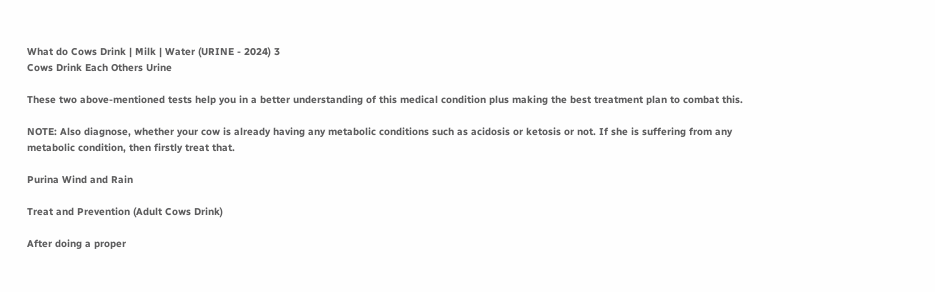What do Cows Drink | Milk | Water (URINE - 2024) 3
Cows Drink Each Others Urine

These two above-mentioned tests help you in a better understanding of this medical condition plus making the best treatment plan to combat this.

NOTE: Also diagnose, whether your cow is already having any metabolic conditions such as acidosis or ketosis or not. If she is suffering from any metabolic condition, then firstly treat that.

Purina Wind and Rain

Treat and Prevention (Adult Cows Drink)

After doing a proper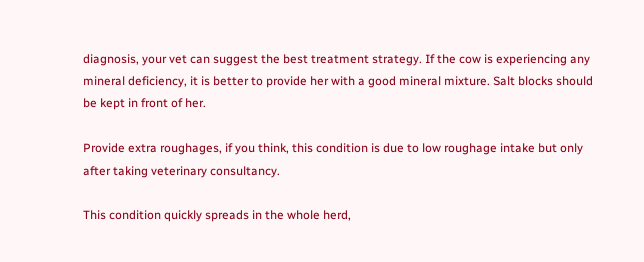diagnosis, your vet can suggest the best treatment strategy. If the cow is experiencing any mineral deficiency, it is better to provide her with a good mineral mixture. Salt blocks should be kept in front of her.

Provide extra roughages, if you think, this condition is due to low roughage intake but only after taking veterinary consultancy.

This condition quickly spreads in the whole herd,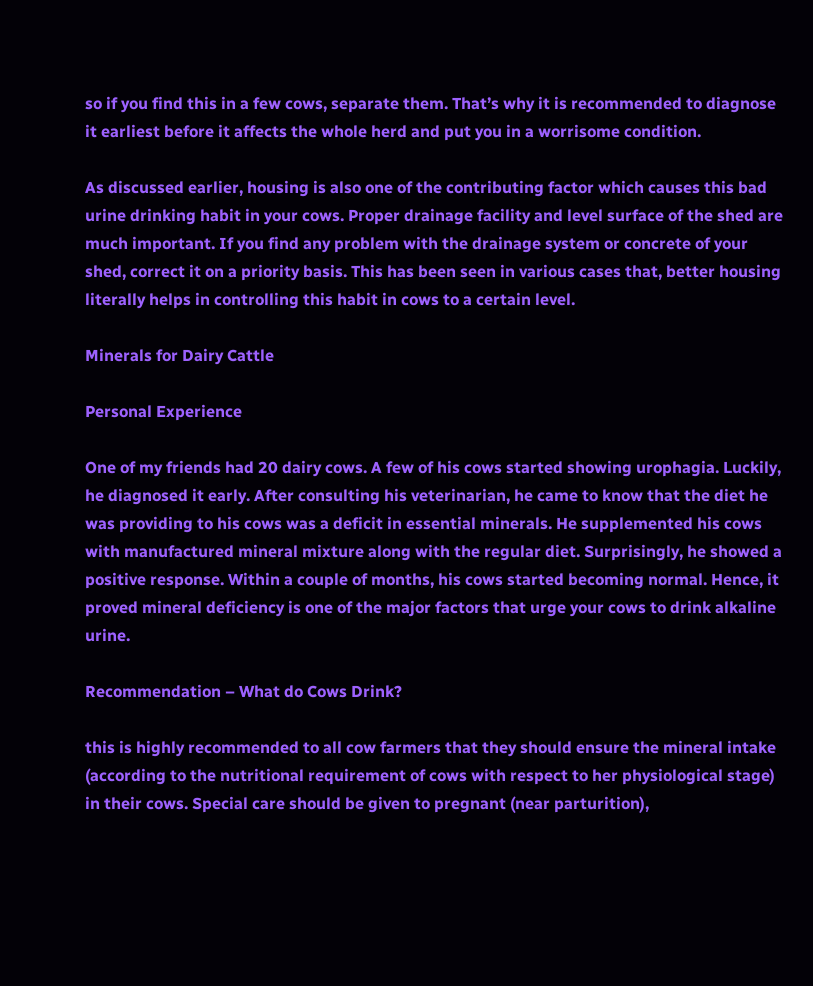so if you find this in a few cows, separate them. That’s why it is recommended to diagnose it earliest before it affects the whole herd and put you in a worrisome condition.

As discussed earlier, housing is also one of the contributing factor which causes this bad urine drinking habit in your cows. Proper drainage facility and level surface of the shed are much important. If you find any problem with the drainage system or concrete of your shed, correct it on a priority basis. This has been seen in various cases that, better housing literally helps in controlling this habit in cows to a certain level.

Minerals for Dairy Cattle

Personal Experience

One of my friends had 20 dairy cows. A few of his cows started showing urophagia. Luckily, he diagnosed it early. After consulting his veterinarian, he came to know that the diet he was providing to his cows was a deficit in essential minerals. He supplemented his cows with manufactured mineral mixture along with the regular diet. Surprisingly, he showed a positive response. Within a couple of months, his cows started becoming normal. Hence, it proved mineral deficiency is one of the major factors that urge your cows to drink alkaline urine.

Recommendation – What do Cows Drink?

this is highly recommended to all cow farmers that they should ensure the mineral intake (according to the nutritional requirement of cows with respect to her physiological stage) in their cows. Special care should be given to pregnant (near parturition),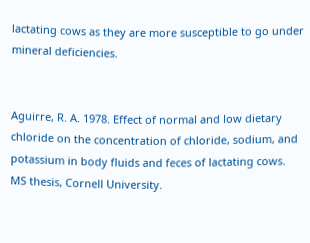lactating cows as they are more susceptible to go under mineral deficiencies.


Aguirre, R. A. 1978. Effect of normal and low dietary chloride on the concentration of chloride, sodium, and potassium in body fluids and feces of lactating cows. MS thesis, Cornell University.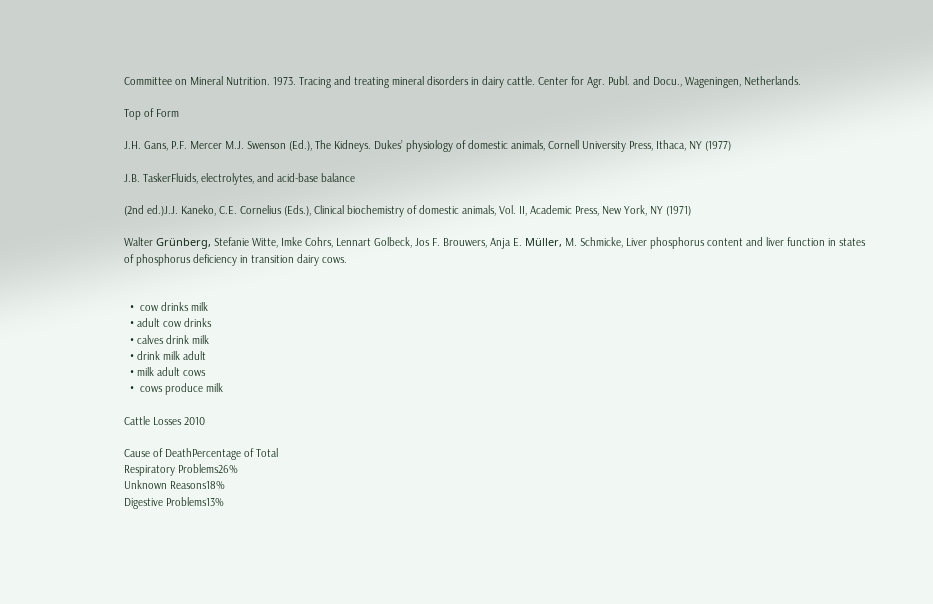Committee on Mineral Nutrition. 1973. Tracing and treating mineral disorders in dairy cattle. Center for Agr. Publ. and Docu., Wageningen, Netherlands.

Top of Form

J.H. Gans, P.F. Mercer M.J. Swenson (Ed.), The Kidneys. Dukes’ physiology of domestic animals, Cornell University Press, Ithaca, NY (1977)

J.B. TaskerFluids, electrolytes, and acid-base balance

(2nd ed.)J.J. Kaneko, C.E. Cornelius (Eds.), Clinical biochemistry of domestic animals, Vol. II, Academic Press, New York, NY (1971)

Walter Grünberg, Stefanie Witte, Imke Cohrs, Lennart Golbeck, Jos F. Brouwers, Anja E. Müller, M. Schmicke, Liver phosphorus content and liver function in states of phosphorus deficiency in transition dairy cows.


  •  cow drinks milk
  • adult cow drinks
  • calves drink milk
  • drink milk adult
  • milk adult cows
  •  cows produce milk

Cattle Losses 2010

Cause of DeathPercentage of Total
Respiratory Problems26%
Unknown Reasons18%
Digestive Problems13%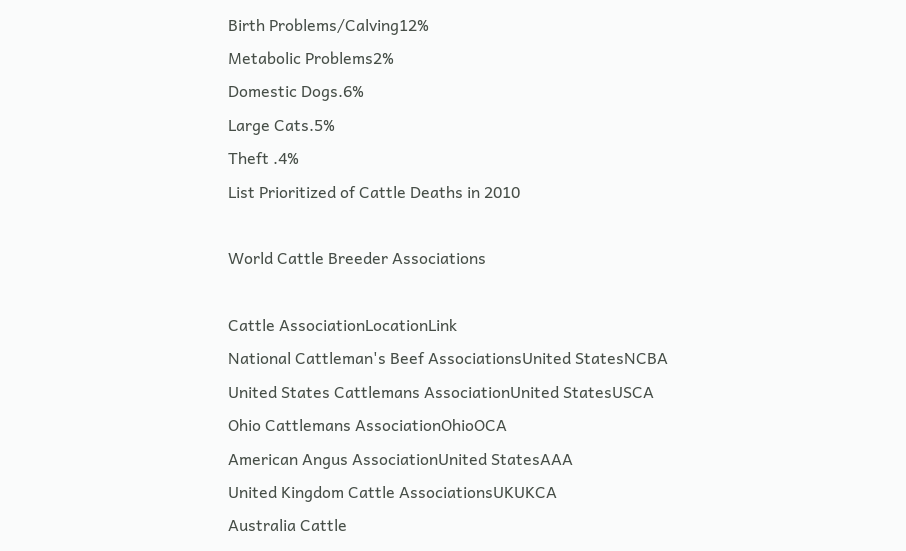Birth Problems/Calving12%
Metabolic Problems2%
Domestic Dogs.6%
Large Cats.5%
Theft .4%
List Prioritized of Cattle Deaths in 2010

World Cattle Breeder Associations

Cattle AssociationLocationLink
National Cattleman's Beef AssociationsUnited StatesNCBA
United States Cattlemans AssociationUnited StatesUSCA
Ohio Cattlemans AssociationOhioOCA
American Angus AssociationUnited StatesAAA
United Kingdom Cattle AssociationsUKUKCA
Australia Cattle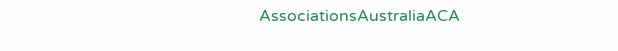AssociationsAustraliaACA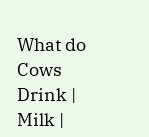What do Cows Drink | Milk |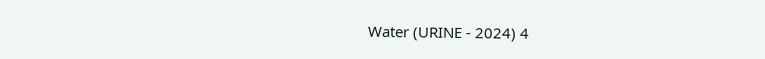Water (URINE - 2024) 4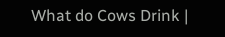What do Cows Drink |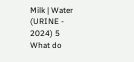Milk | Water (URINE - 2024) 5
What do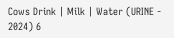Cows Drink | Milk | Water (URINE - 2024) 6